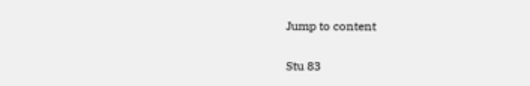Jump to content

Stu 83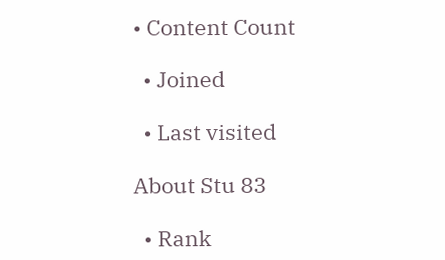• Content Count

  • Joined

  • Last visited

About Stu 83

  • Rank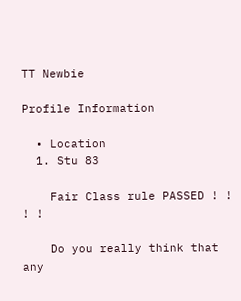TT Newbie

Profile Information

  • Location
  1. Stu 83

    Fair Class rule PASSED ! ! ! !

    Do you really think that any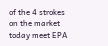of the 4 strokes on the market today meet EPA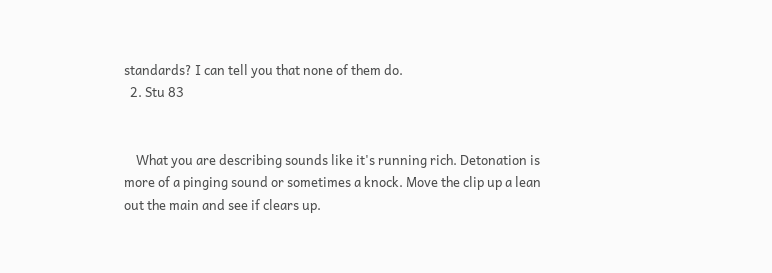standards? I can tell you that none of them do.
  2. Stu 83


    What you are describing sounds like it's running rich. Detonation is more of a pinging sound or sometimes a knock. Move the clip up a lean out the main and see if clears up.